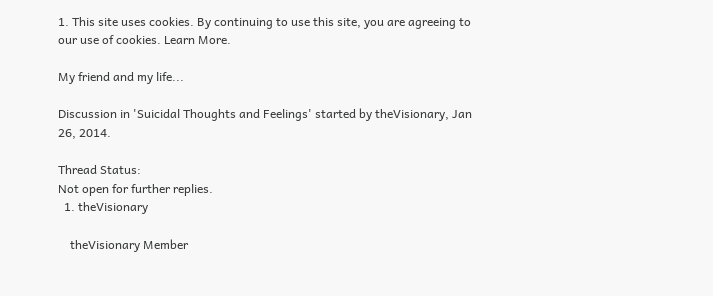1. This site uses cookies. By continuing to use this site, you are agreeing to our use of cookies. Learn More.

My friend and my life...

Discussion in 'Suicidal Thoughts and Feelings' started by theVisionary, Jan 26, 2014.

Thread Status:
Not open for further replies.
  1. theVisionary

    theVisionary Member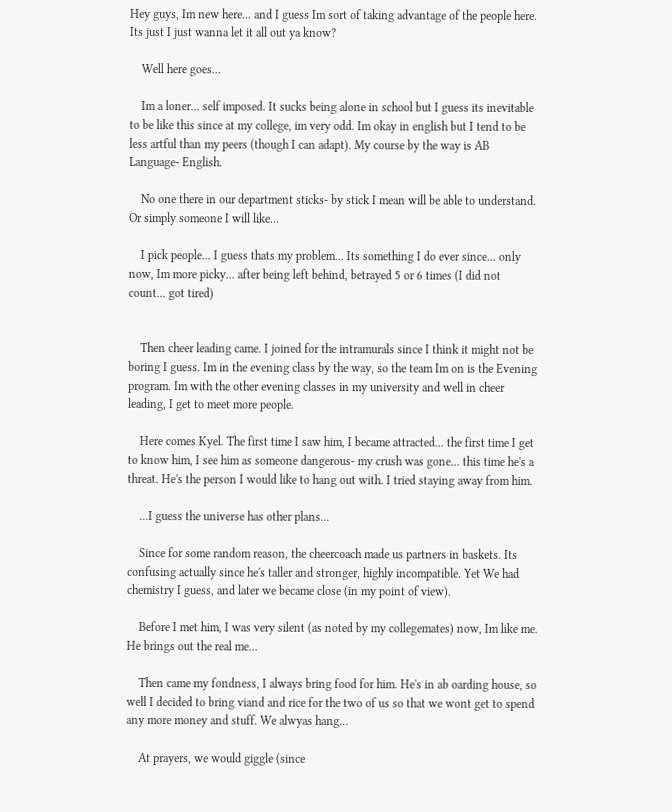Hey guys, Im new here... and I guess Im sort of taking advantage of the people here. Its just I just wanna let it all out ya know?

    Well here goes...

    Im a loner... self imposed. It sucks being alone in school but I guess its inevitable to be like this since at my college, im very odd. Im okay in english but I tend to be less artful than my peers (though I can adapt). My course by the way is AB Language- English.

    No one there in our department sticks- by stick I mean will be able to understand. Or simply someone I will like...

    I pick people... I guess thats my problem... Its something I do ever since... only now, Im more picky... after being left behind, betrayed 5 or 6 times (I did not count... got tired)


    Then cheer leading came. I joined for the intramurals since I think it might not be boring I guess. Im in the evening class by the way, so the team Im on is the Evening program. Im with the other evening classes in my university and well in cheer leading, I get to meet more people.

    Here comes Kyel. The first time I saw him, I became attracted... the first time I get to know him, I see him as someone dangerous- my crush was gone... this time he's a threat. He's the person I would like to hang out with. I tried staying away from him.

    ...I guess the universe has other plans...

    Since for some random reason, the cheercoach made us partners in baskets. Its confusing actually since he's taller and stronger, highly incompatible. Yet We had chemistry I guess, and later we became close (in my point of view).

    Before I met him, I was very silent (as noted by my collegemates) now, Im like me. He brings out the real me...

    Then came my fondness, I always bring food for him. He's in ab oarding house, so well I decided to bring viand and rice for the two of us so that we wont get to spend any more money and stuff. We alwyas hang...

    At prayers, we would giggle (since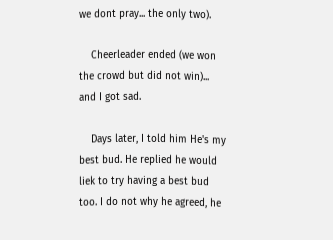we dont pray... the only two).

    Cheerleader ended (we won the crowd but did not win)... and I got sad.

    Days later, I told him He's my best bud. He replied he would liek to try having a best bud too. I do not why he agreed, he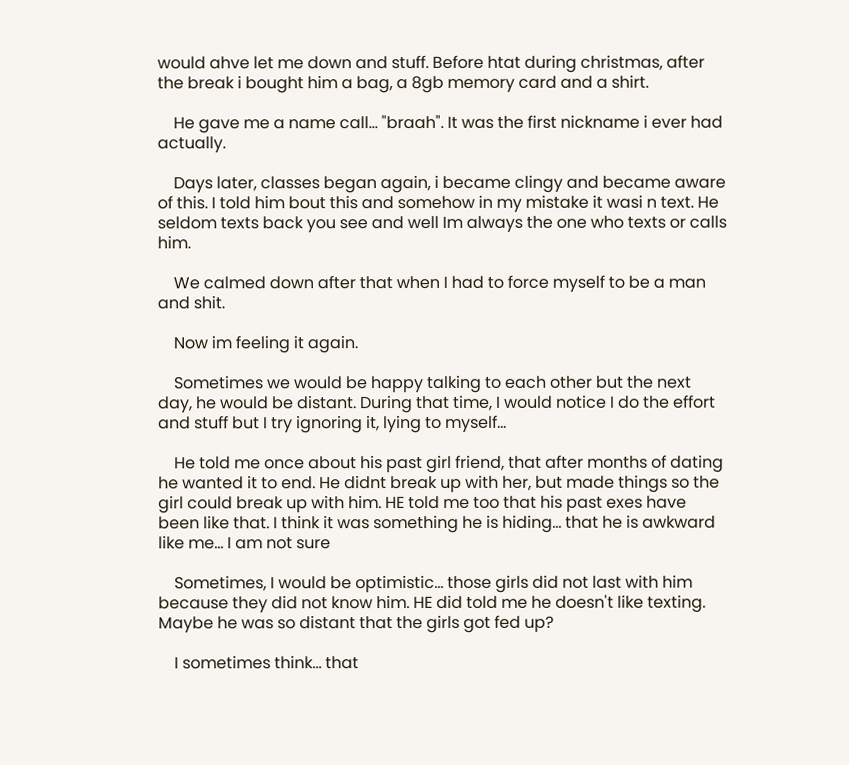would ahve let me down and stuff. Before htat during christmas, after the break i bought him a bag, a 8gb memory card and a shirt.

    He gave me a name call... "braah". It was the first nickname i ever had actually.

    Days later, classes began again, i became clingy and became aware of this. I told him bout this and somehow in my mistake it wasi n text. He seldom texts back you see and well Im always the one who texts or calls him.

    We calmed down after that when I had to force myself to be a man and shit.

    Now im feeling it again.

    Sometimes we would be happy talking to each other but the next day, he would be distant. During that time, I would notice I do the effort and stuff but I try ignoring it, lying to myself...

    He told me once about his past girl friend, that after months of dating he wanted it to end. He didnt break up with her, but made things so the girl could break up with him. HE told me too that his past exes have been like that. I think it was something he is hiding... that he is awkward like me... I am not sure

    Sometimes, I would be optimistic... those girls did not last with him because they did not know him. HE did told me he doesn't like texting. Maybe he was so distant that the girls got fed up?

    I sometimes think... that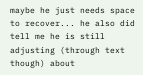maybe he just needs space to recover... he also did tell me he is still adjusting (through text though) about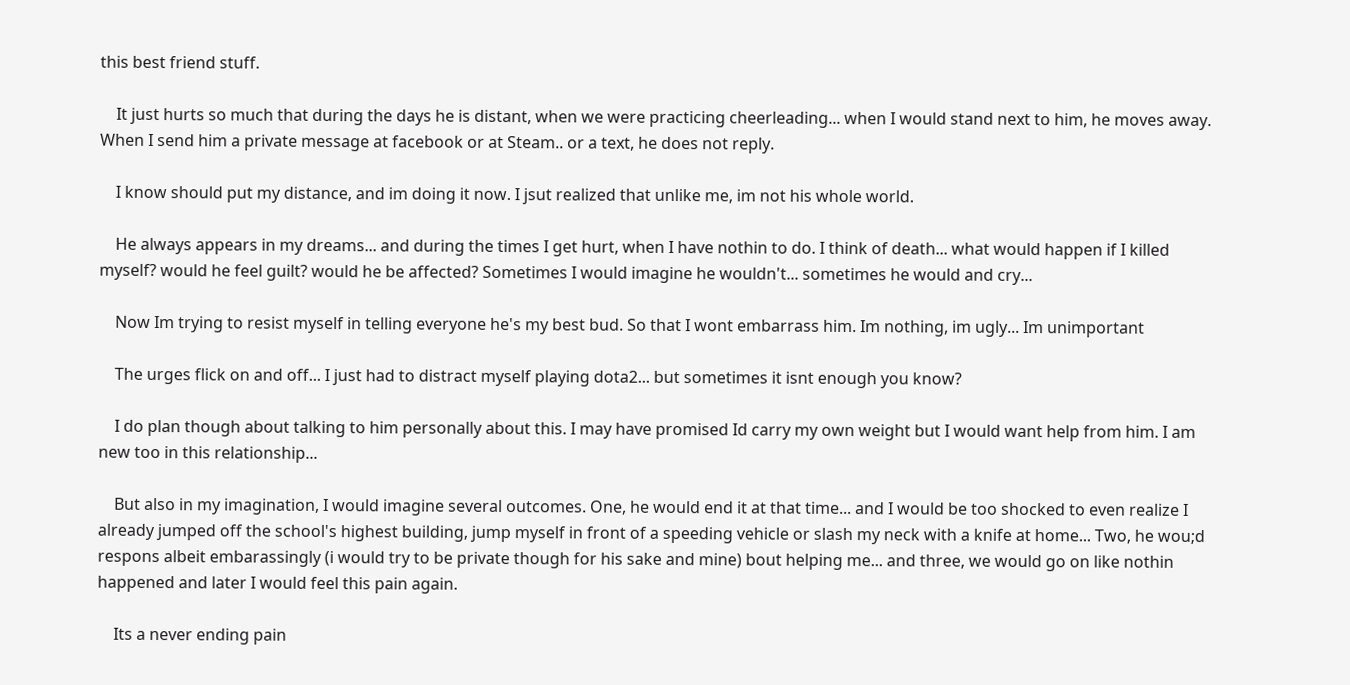this best friend stuff.

    It just hurts so much that during the days he is distant, when we were practicing cheerleading... when I would stand next to him, he moves away. When I send him a private message at facebook or at Steam.. or a text, he does not reply.

    I know should put my distance, and im doing it now. I jsut realized that unlike me, im not his whole world.

    He always appears in my dreams... and during the times I get hurt, when I have nothin to do. I think of death... what would happen if I killed myself? would he feel guilt? would he be affected? Sometimes I would imagine he wouldn't... sometimes he would and cry...

    Now Im trying to resist myself in telling everyone he's my best bud. So that I wont embarrass him. Im nothing, im ugly... Im unimportant

    The urges flick on and off... I just had to distract myself playing dota2... but sometimes it isnt enough you know?

    I do plan though about talking to him personally about this. I may have promised Id carry my own weight but I would want help from him. I am new too in this relationship...

    But also in my imagination, I would imagine several outcomes. One, he would end it at that time... and I would be too shocked to even realize I already jumped off the school's highest building, jump myself in front of a speeding vehicle or slash my neck with a knife at home... Two, he wou;d respons albeit embarassingly (i would try to be private though for his sake and mine) bout helping me... and three, we would go on like nothin happened and later I would feel this pain again.

    Its a never ending pain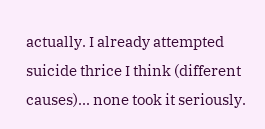actually. I already attempted suicide thrice I think (different causes)... none took it seriously.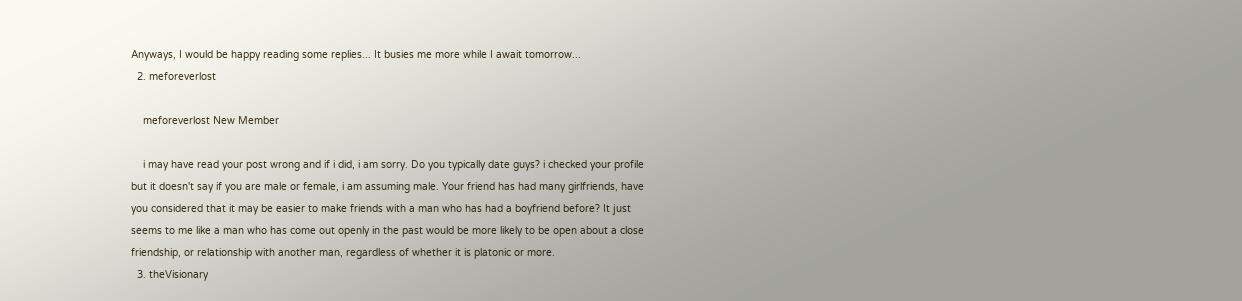Anyways, I would be happy reading some replies... It busies me more while I await tomorrow...
  2. meforeverlost

    meforeverlost New Member

    i may have read your post wrong and if i did, i am sorry. Do you typically date guys? i checked your profile but it doesn't say if you are male or female, i am assuming male. Your friend has had many girlfriends, have you considered that it may be easier to make friends with a man who has had a boyfriend before? It just seems to me like a man who has come out openly in the past would be more likely to be open about a close friendship, or relationship with another man, regardless of whether it is platonic or more.
  3. theVisionary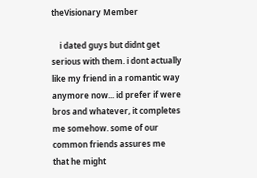theVisionary Member

    i dated guys but didnt get serious with them. i dont actually like my friend in a romantic way anymore now... id prefer if were bros and whatever, it completes me somehow. some of our common friends assures me that he might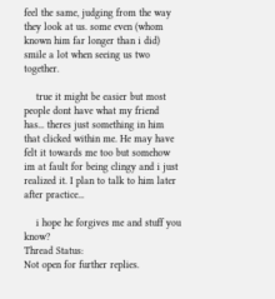feel the same, judging from the way they look at us. some even (whom known him far longer than i did) smile a lot when seeing us two together.

    true it might be easier but most people dont have what my friend has... theres just something in him that clicked within me. He may have felt it towards me too but somehow im at fault for being clingy and i just realized it. I plan to talk to him later after practice...

    i hope he forgives me and stuff you know?
Thread Status:
Not open for further replies.